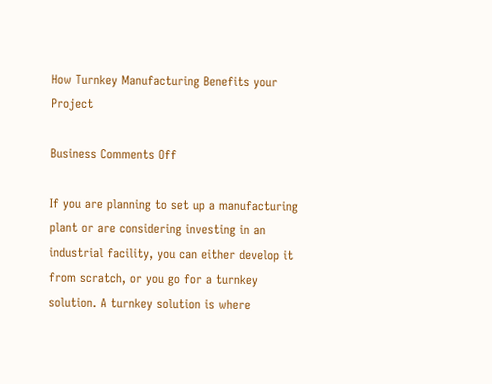How Turnkey Manufacturing Benefits your Project

Business Comments Off

If you are planning to set up a manufacturing plant or are considering investing in an industrial facility, you can either develop it from scratch, or you go for a turnkey solution. A turnkey solution is where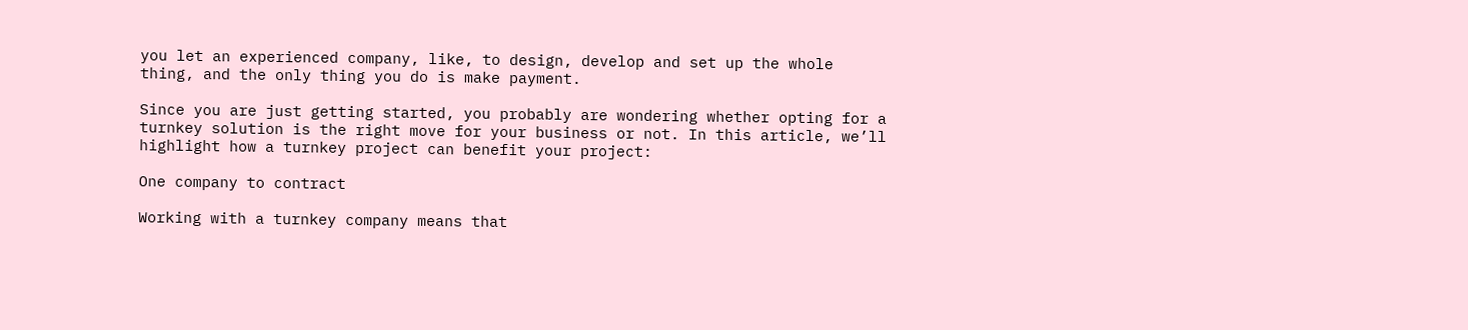you let an experienced company, like, to design, develop and set up the whole thing, and the only thing you do is make payment.

Since you are just getting started, you probably are wondering whether opting for a turnkey solution is the right move for your business or not. In this article, we’ll highlight how a turnkey project can benefit your project:

One company to contract

Working with a turnkey company means that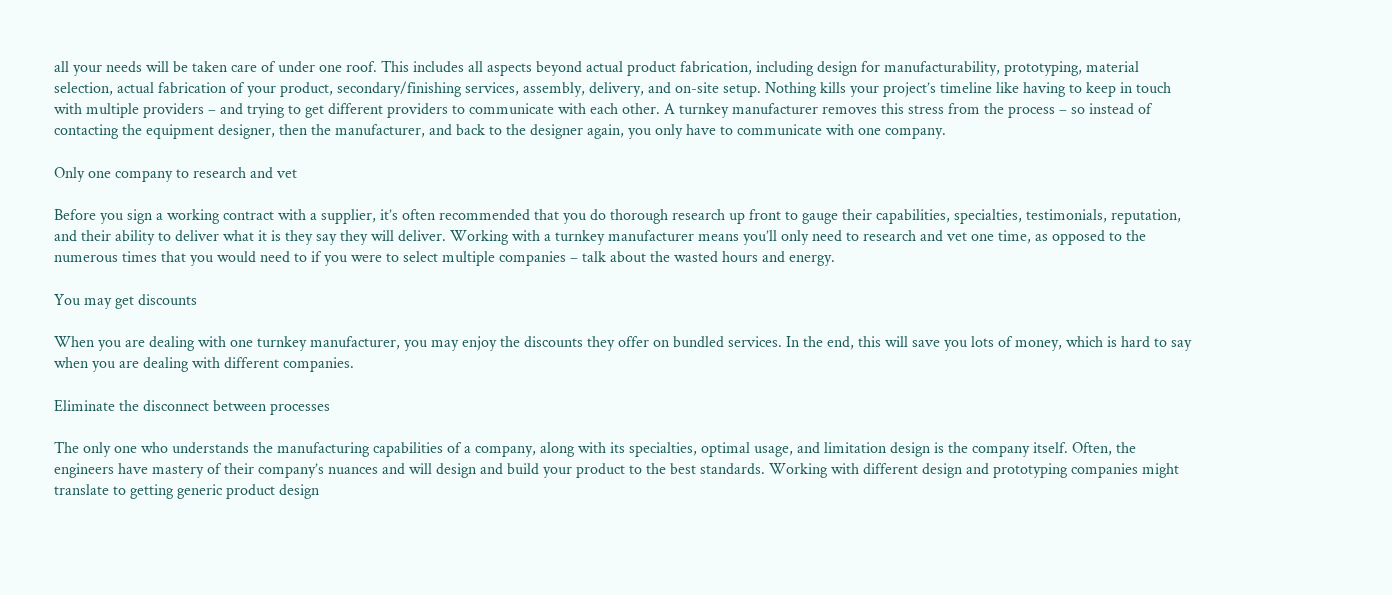all your needs will be taken care of under one roof. This includes all aspects beyond actual product fabrication, including design for manufacturability, prototyping, material selection, actual fabrication of your product, secondary/finishing services, assembly, delivery, and on-site setup. Nothing kills your project’s timeline like having to keep in touch with multiple providers – and trying to get different providers to communicate with each other. A turnkey manufacturer removes this stress from the process – so instead of contacting the equipment designer, then the manufacturer, and back to the designer again, you only have to communicate with one company.

Only one company to research and vet

Before you sign a working contract with a supplier, it’s often recommended that you do thorough research up front to gauge their capabilities, specialties, testimonials, reputation, and their ability to deliver what it is they say they will deliver. Working with a turnkey manufacturer means you’ll only need to research and vet one time, as opposed to the numerous times that you would need to if you were to select multiple companies – talk about the wasted hours and energy.

You may get discounts

When you are dealing with one turnkey manufacturer, you may enjoy the discounts they offer on bundled services. In the end, this will save you lots of money, which is hard to say when you are dealing with different companies.

Eliminate the disconnect between processes

The only one who understands the manufacturing capabilities of a company, along with its specialties, optimal usage, and limitation design is the company itself. Often, the engineers have mastery of their company’s nuances and will design and build your product to the best standards. Working with different design and prototyping companies might translate to getting generic product design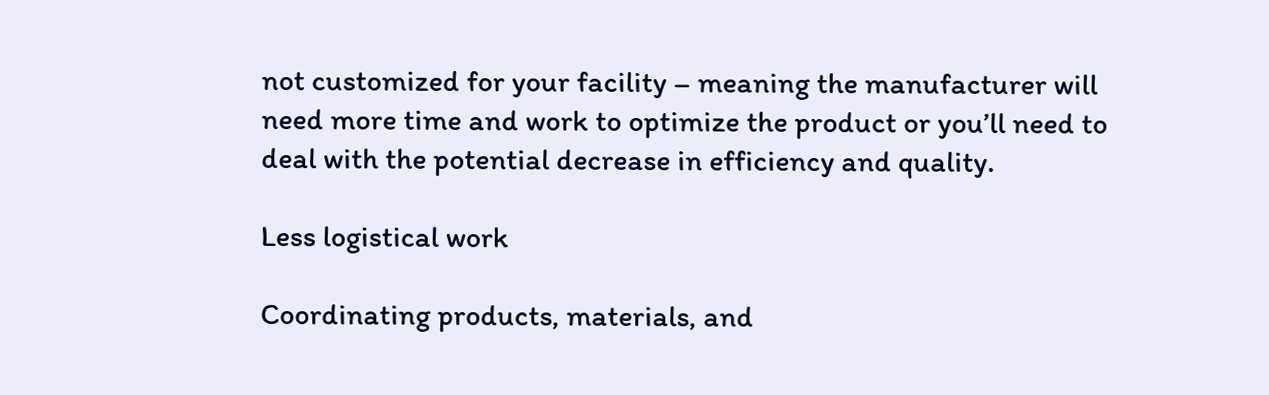not customized for your facility – meaning the manufacturer will need more time and work to optimize the product or you’ll need to deal with the potential decrease in efficiency and quality.

Less logistical work

Coordinating products, materials, and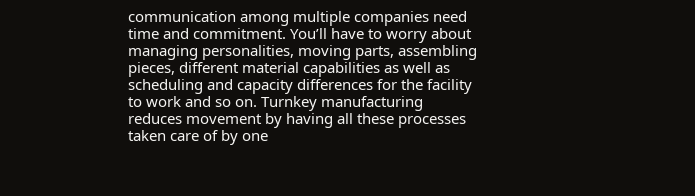communication among multiple companies need time and commitment. You’ll have to worry about managing personalities, moving parts, assembling pieces, different material capabilities as well as scheduling and capacity differences for the facility to work and so on. Turnkey manufacturing reduces movement by having all these processes taken care of by one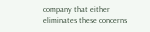company that either eliminates these concerns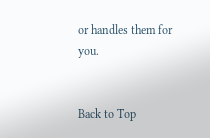or handles them for you.


Back to Top